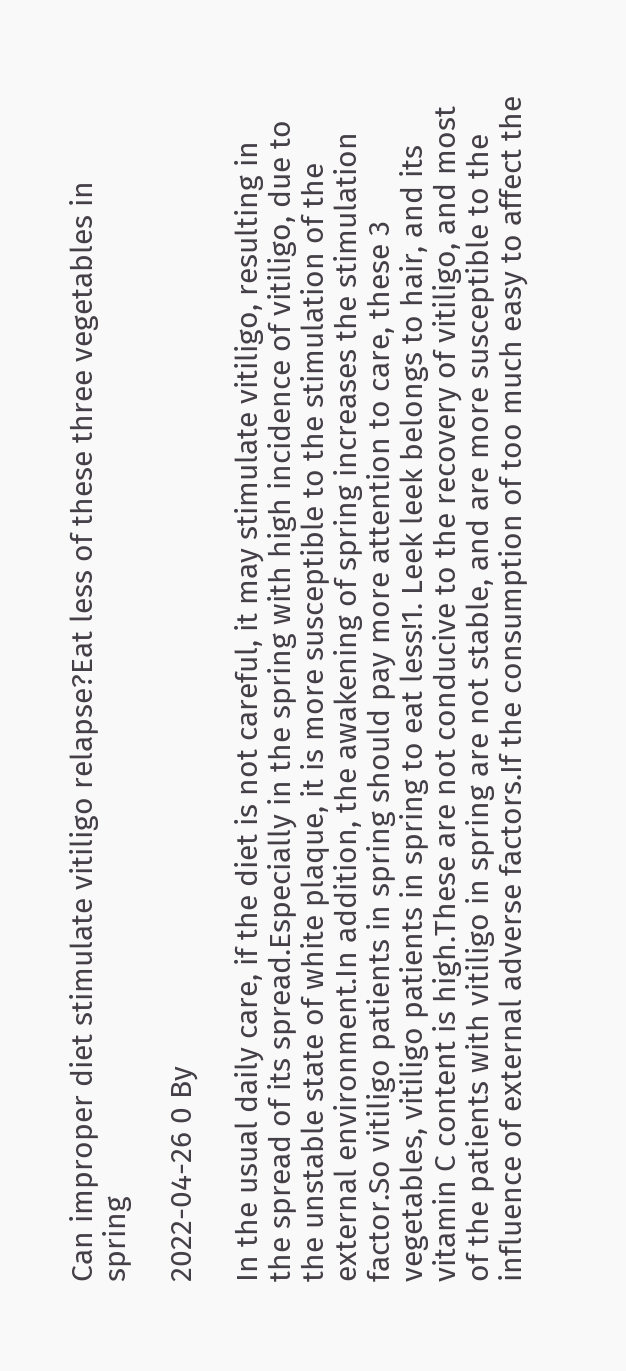Can improper diet stimulate vitiligo relapse?Eat less of these three vegetables in spring

2022-04-26 0 By

In the usual daily care, if the diet is not careful, it may stimulate vitiligo, resulting in the spread of its spread.Especially in the spring with high incidence of vitiligo, due to the unstable state of white plaque, it is more susceptible to the stimulation of the external environment.In addition, the awakening of spring increases the stimulation factor.So vitiligo patients in spring should pay more attention to care, these 3 vegetables, vitiligo patients in spring to eat less!1. Leek leek belongs to hair, and its vitamin C content is high.These are not conducive to the recovery of vitiligo, and most of the patients with vitiligo in spring are not stable, and are more susceptible to the influence of external adverse factors.If the consumption of too much easy to affect the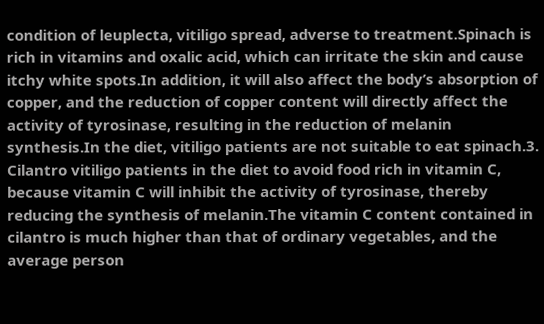condition of leuplecta, vitiligo spread, adverse to treatment.Spinach is rich in vitamins and oxalic acid, which can irritate the skin and cause itchy white spots.In addition, it will also affect the body’s absorption of copper, and the reduction of copper content will directly affect the activity of tyrosinase, resulting in the reduction of melanin synthesis.In the diet, vitiligo patients are not suitable to eat spinach.3. Cilantro vitiligo patients in the diet to avoid food rich in vitamin C, because vitamin C will inhibit the activity of tyrosinase, thereby reducing the synthesis of melanin.The vitamin C content contained in cilantro is much higher than that of ordinary vegetables, and the average person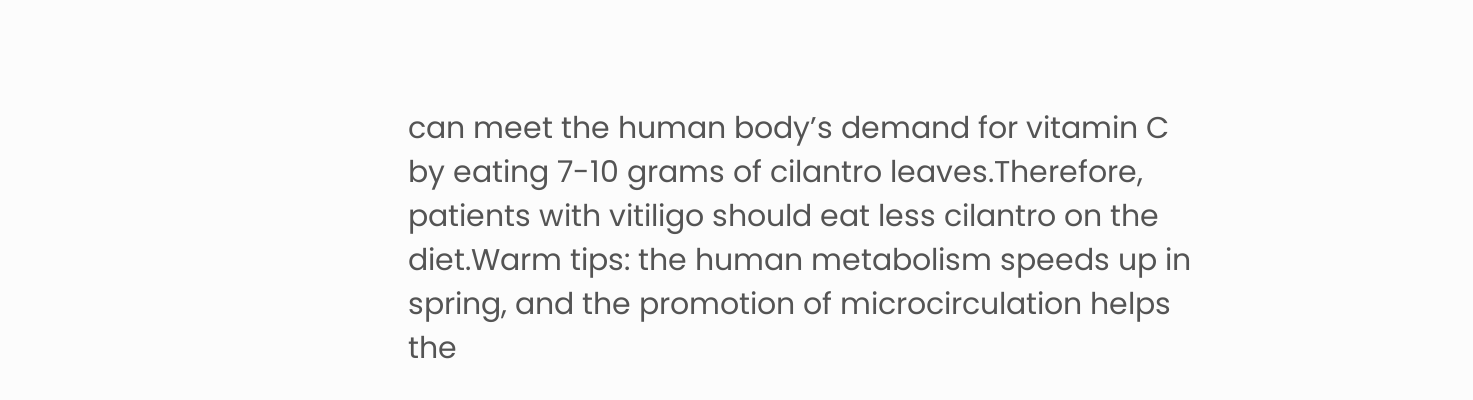can meet the human body’s demand for vitamin C by eating 7-10 grams of cilantro leaves.Therefore, patients with vitiligo should eat less cilantro on the diet.Warm tips: the human metabolism speeds up in spring, and the promotion of microcirculation helps the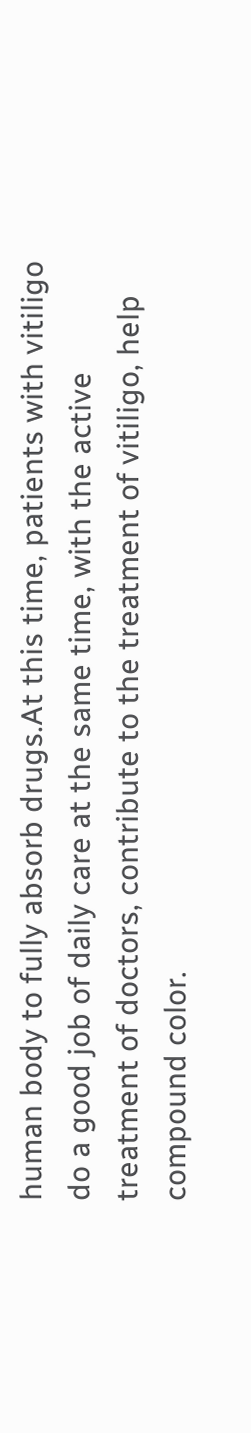human body to fully absorb drugs.At this time, patients with vitiligo do a good job of daily care at the same time, with the active treatment of doctors, contribute to the treatment of vitiligo, help compound color.